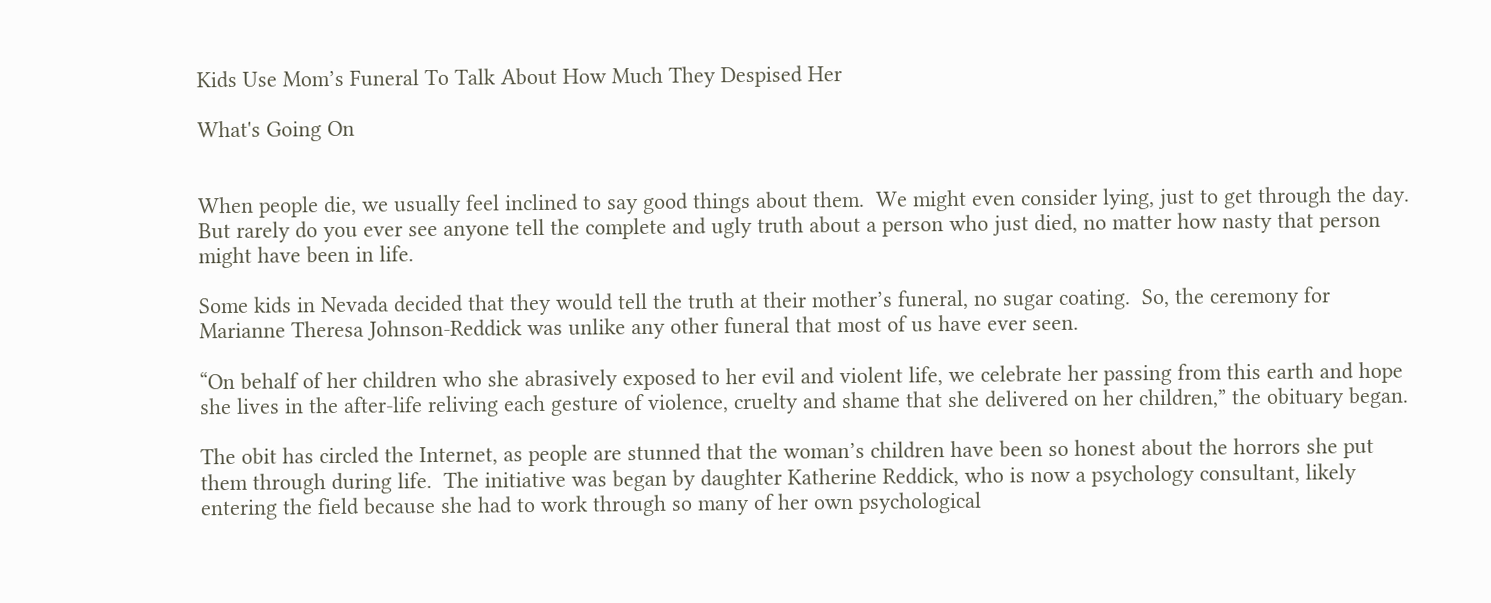Kids Use Mom’s Funeral To Talk About How Much They Despised Her

What's Going On


When people die, we usually feel inclined to say good things about them.  We might even consider lying, just to get through the day.  But rarely do you ever see anyone tell the complete and ugly truth about a person who just died, no matter how nasty that person might have been in life.

Some kids in Nevada decided that they would tell the truth at their mother’s funeral, no sugar coating.  So, the ceremony for Marianne Theresa Johnson-Reddick was unlike any other funeral that most of us have ever seen.

“On behalf of her children who she abrasively exposed to her evil and violent life, we celebrate her passing from this earth and hope she lives in the after-life reliving each gesture of violence, cruelty and shame that she delivered on her children,” the obituary began.

The obit has circled the Internet, as people are stunned that the woman’s children have been so honest about the horrors she put them through during life.  The initiative was began by daughter Katherine Reddick, who is now a psychology consultant, likely entering the field because she had to work through so many of her own psychological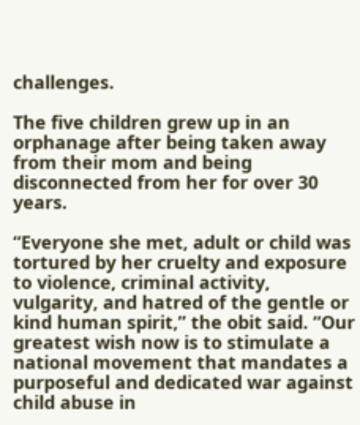challenges.

The five children grew up in an orphanage after being taken away from their mom and being disconnected from her for over 30 years.

“Everyone she met, adult or child was tortured by her cruelty and exposure to violence, criminal activity, vulgarity, and hatred of the gentle or kind human spirit,” the obit said. “Our greatest wish now is to stimulate a national movement that mandates a purposeful and dedicated war against child abuse in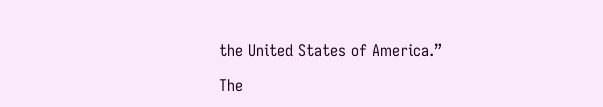the United States of America.”

The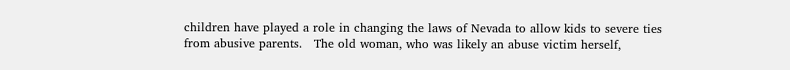children have played a role in changing the laws of Nevada to allow kids to severe ties from abusive parents.   The old woman, who was likely an abuse victim herself,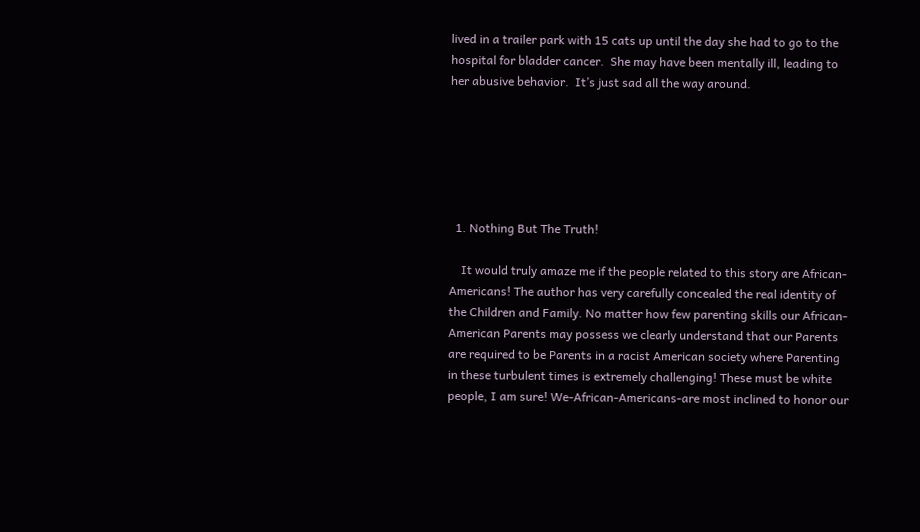lived in a trailer park with 15 cats up until the day she had to go to the hospital for bladder cancer.  She may have been mentally ill, leading to her abusive behavior.  It’s just sad all the way around.






  1. Nothing But The Truth!

    It would truly amaze me if the people related to this story are African-Americans! The author has very carefully concealed the real identity of the Children and Family. No matter how few parenting skills our African-American Parents may possess we clearly understand that our Parents are required to be Parents in a racist American society where Parenting in these turbulent times is extremely challenging! These must be white people, I am sure! We-African-Americans-are most inclined to honor our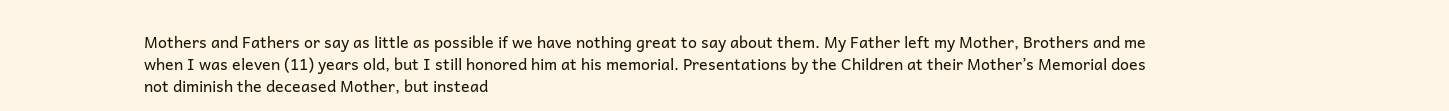Mothers and Fathers or say as little as possible if we have nothing great to say about them. My Father left my Mother, Brothers and me when I was eleven (11) years old, but I still honored him at his memorial. Presentations by the Children at their Mother’s Memorial does not diminish the deceased Mother, but instead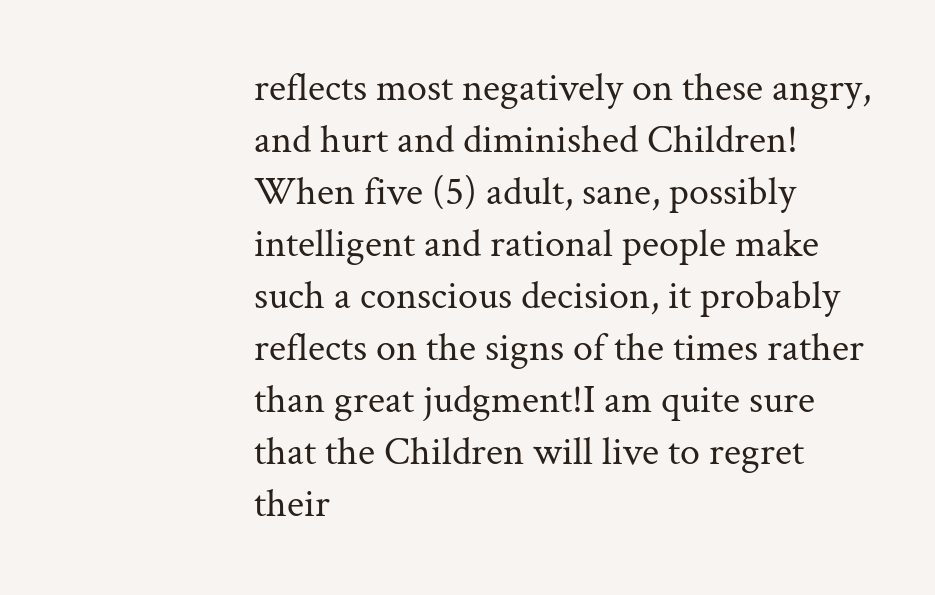reflects most negatively on these angry, and hurt and diminished Children! When five (5) adult, sane, possibly intelligent and rational people make such a conscious decision, it probably reflects on the signs of the times rather than great judgment!I am quite sure that the Children will live to regret their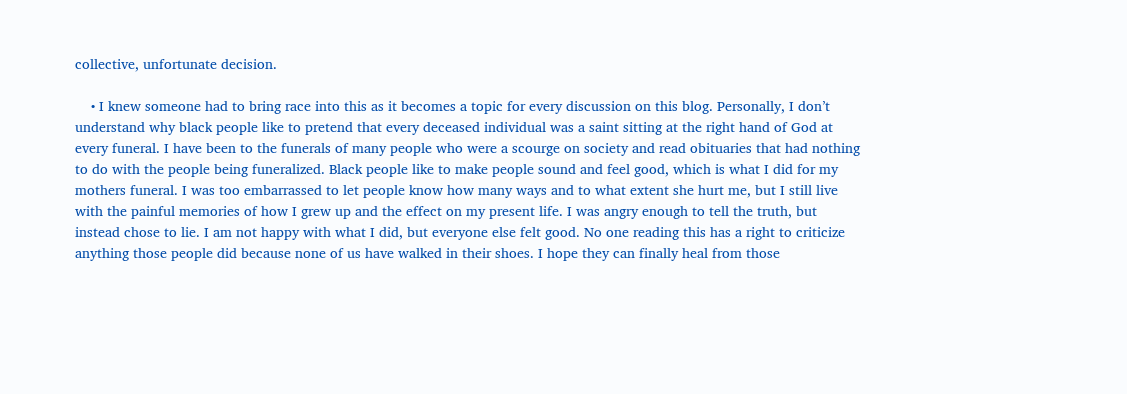collective, unfortunate decision.

    • I knew someone had to bring race into this as it becomes a topic for every discussion on this blog. Personally, I don’t understand why black people like to pretend that every deceased individual was a saint sitting at the right hand of God at every funeral. I have been to the funerals of many people who were a scourge on society and read obituaries that had nothing to do with the people being funeralized. Black people like to make people sound and feel good, which is what I did for my mothers funeral. I was too embarrassed to let people know how many ways and to what extent she hurt me, but I still live with the painful memories of how I grew up and the effect on my present life. I was angry enough to tell the truth, but instead chose to lie. I am not happy with what I did, but everyone else felt good. No one reading this has a right to criticize anything those people did because none of us have walked in their shoes. I hope they can finally heal from those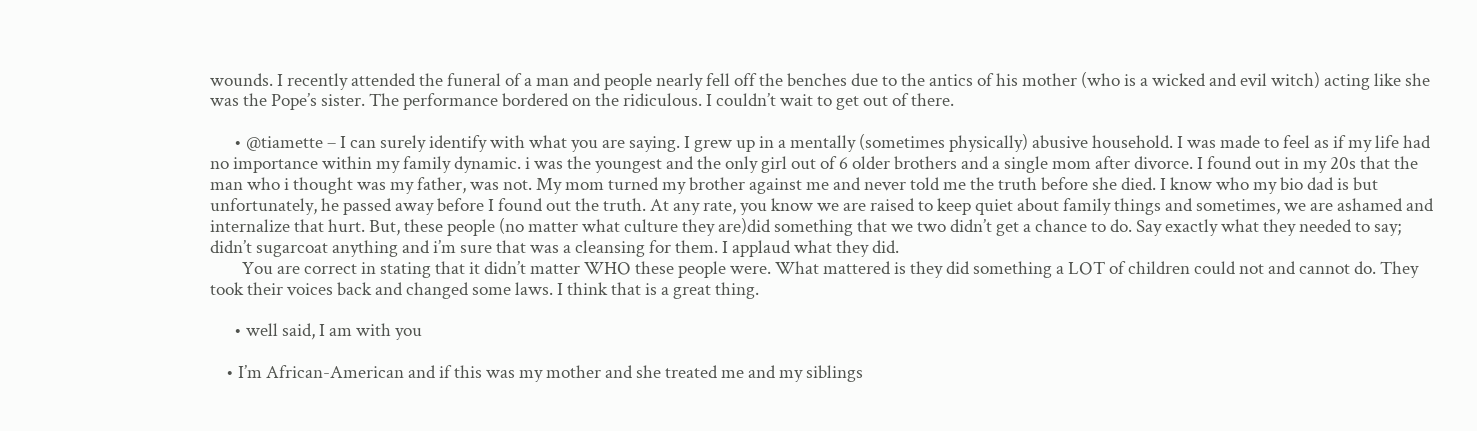wounds. I recently attended the funeral of a man and people nearly fell off the benches due to the antics of his mother (who is a wicked and evil witch) acting like she was the Pope’s sister. The performance bordered on the ridiculous. I couldn’t wait to get out of there.

      • @tiamette – I can surely identify with what you are saying. I grew up in a mentally (sometimes physically) abusive household. I was made to feel as if my life had no importance within my family dynamic. i was the youngest and the only girl out of 6 older brothers and a single mom after divorce. I found out in my 20s that the man who i thought was my father, was not. My mom turned my brother against me and never told me the truth before she died. I know who my bio dad is but unfortunately, he passed away before I found out the truth. At any rate, you know we are raised to keep quiet about family things and sometimes, we are ashamed and internalize that hurt. But, these people (no matter what culture they are)did something that we two didn’t get a chance to do. Say exactly what they needed to say; didn’t sugarcoat anything and i’m sure that was a cleansing for them. I applaud what they did.
        You are correct in stating that it didn’t matter WHO these people were. What mattered is they did something a LOT of children could not and cannot do. They took their voices back and changed some laws. I think that is a great thing.

      • well said, I am with you

    • I’m African-American and if this was my mother and she treated me and my siblings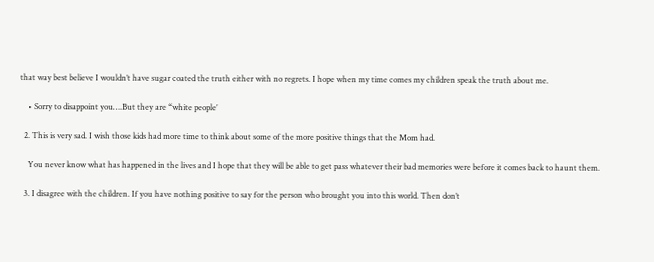that way best believe I wouldn’t have sugar coated the truth either with no regrets. I hope when my time comes my children speak the truth about me.

    • Sorry to disappoint you….But they are “white people’

  2. This is very sad. I wish those kids had more time to think about some of the more positive things that the Mom had.

    You never know what has happened in the lives and I hope that they will be able to get pass whatever their bad memories were before it comes back to haunt them.

  3. I disagree with the children. If you have nothing positive to say for the person who brought you into this world. Then don’t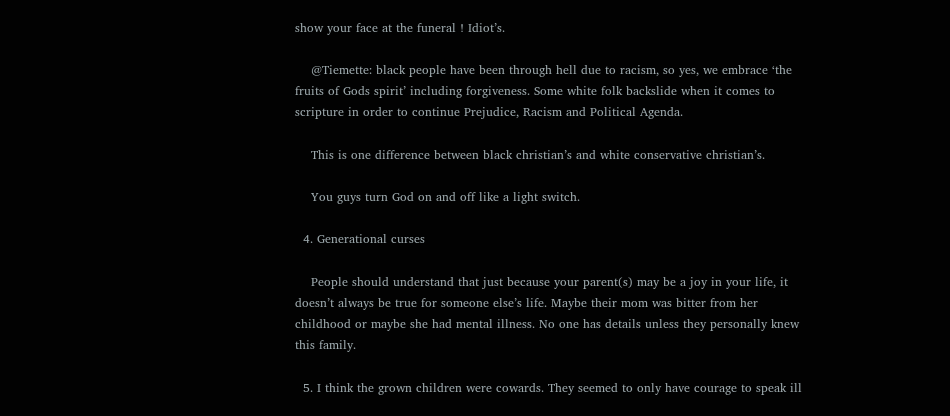show your face at the funeral ! Idiot’s.

    @Tiemette: black people have been through hell due to racism, so yes, we embrace ‘the fruits of Gods spirit’ including forgiveness. Some white folk backslide when it comes to scripture in order to continue Prejudice, Racism and Political Agenda.

    This is one difference between black christian’s and white conservative christian’s.

    You guys turn God on and off like a light switch.

  4. Generational curses

    People should understand that just because your parent(s) may be a joy in your life, it doesn’t always be true for someone else’s life. Maybe their mom was bitter from her childhood or maybe she had mental illness. No one has details unless they personally knew this family.

  5. I think the grown children were cowards. They seemed to only have courage to speak ill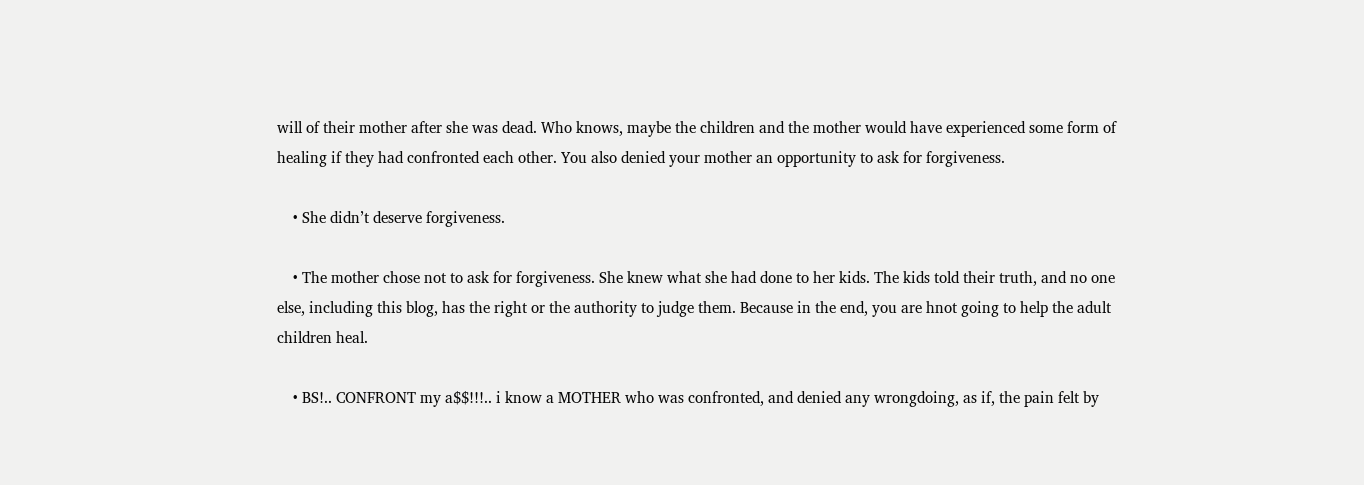will of their mother after she was dead. Who knows, maybe the children and the mother would have experienced some form of healing if they had confronted each other. You also denied your mother an opportunity to ask for forgiveness.

    • She didn’t deserve forgiveness.

    • The mother chose not to ask for forgiveness. She knew what she had done to her kids. The kids told their truth, and no one else, including this blog, has the right or the authority to judge them. Because in the end, you are hnot going to help the adult children heal.

    • BS!.. CONFRONT my a$$!!!.. i know a MOTHER who was confronted, and denied any wrongdoing, as if, the pain felt by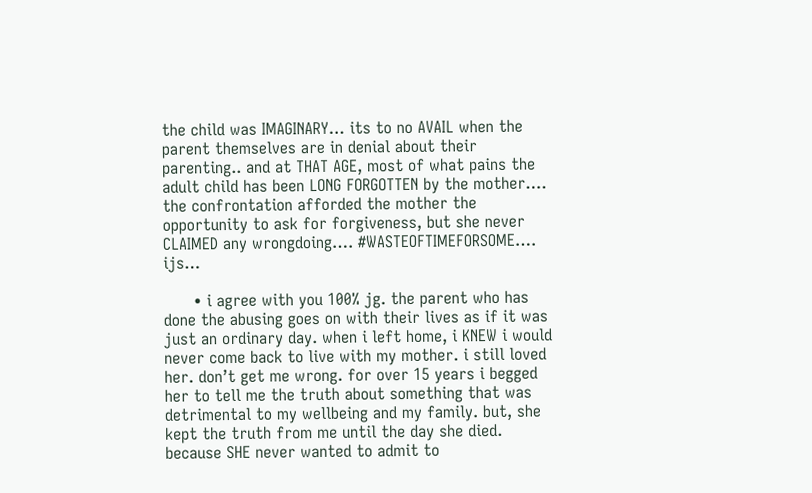the child was IMAGINARY… its to no AVAIL when the parent themselves are in denial about their parenting.. and at THAT AGE, most of what pains the adult child has been LONG FORGOTTEN by the mother…. the confrontation afforded the mother the opportunity to ask for forgiveness, but she never CLAIMED any wrongdoing…. #WASTEOFTIMEFORSOME…. ijs…

      • i agree with you 100% jg. the parent who has done the abusing goes on with their lives as if it was just an ordinary day. when i left home, i KNEW i would never come back to live with my mother. i still loved her. don’t get me wrong. for over 15 years i begged her to tell me the truth about something that was detrimental to my wellbeing and my family. but, she kept the truth from me until the day she died. because SHE never wanted to admit to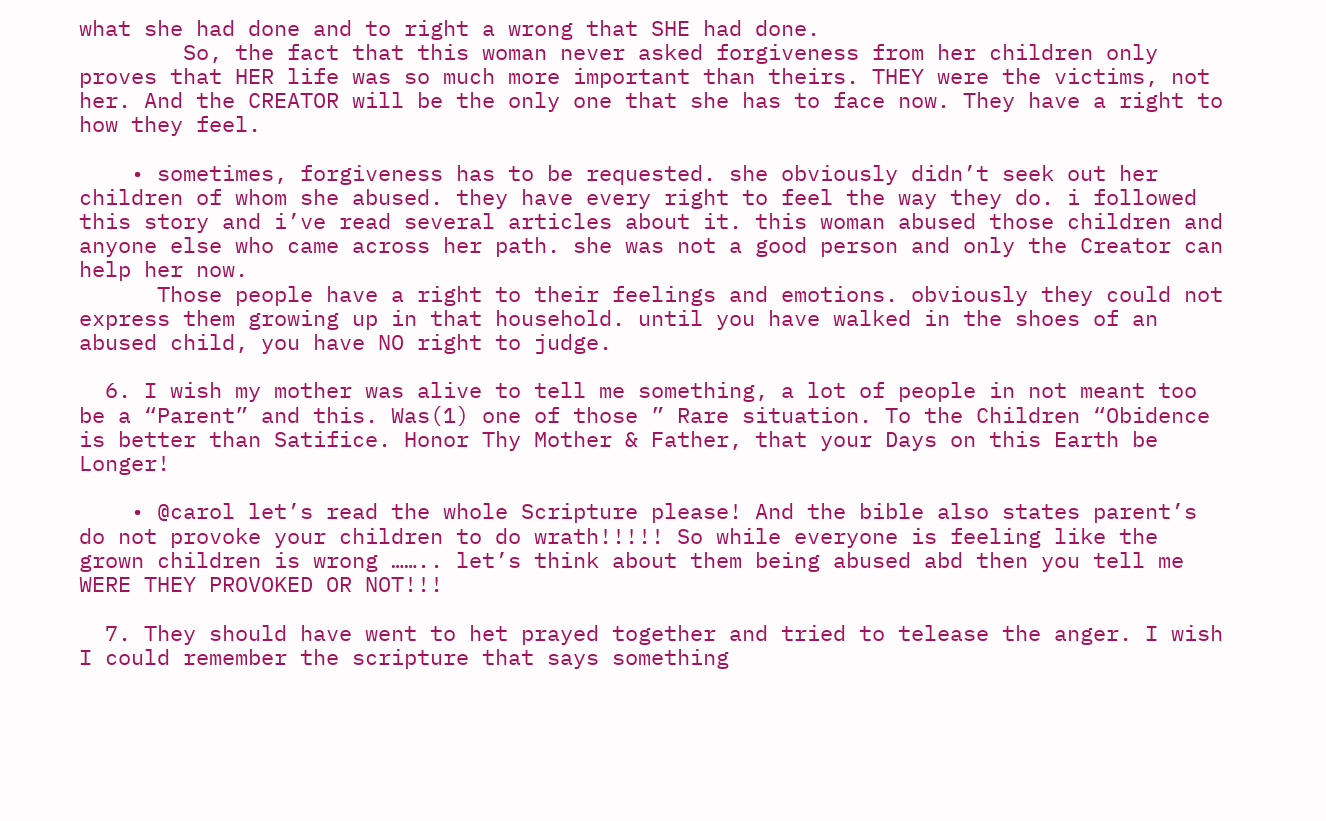what she had done and to right a wrong that SHE had done.
        So, the fact that this woman never asked forgiveness from her children only proves that HER life was so much more important than theirs. THEY were the victims, not her. And the CREATOR will be the only one that she has to face now. They have a right to how they feel.

    • sometimes, forgiveness has to be requested. she obviously didn’t seek out her children of whom she abused. they have every right to feel the way they do. i followed this story and i’ve read several articles about it. this woman abused those children and anyone else who came across her path. she was not a good person and only the Creator can help her now.
      Those people have a right to their feelings and emotions. obviously they could not express them growing up in that household. until you have walked in the shoes of an abused child, you have NO right to judge.

  6. I wish my mother was alive to tell me something, a lot of people in not meant too be a “Parent” and this. Was(1) one of those ” Rare situation. To the Children “Obidence is better than Satifice. Honor Thy Mother & Father, that your Days on this Earth be Longer!

    • @carol let’s read the whole Scripture please! And the bible also states parent’s do not provoke your children to do wrath!!!!! So while everyone is feeling like the grown children is wrong …….. let’s think about them being abused abd then you tell me WERE THEY PROVOKED OR NOT!!!

  7. They should have went to het prayed together and tried to telease the anger. I wish I could remember the scripture that says something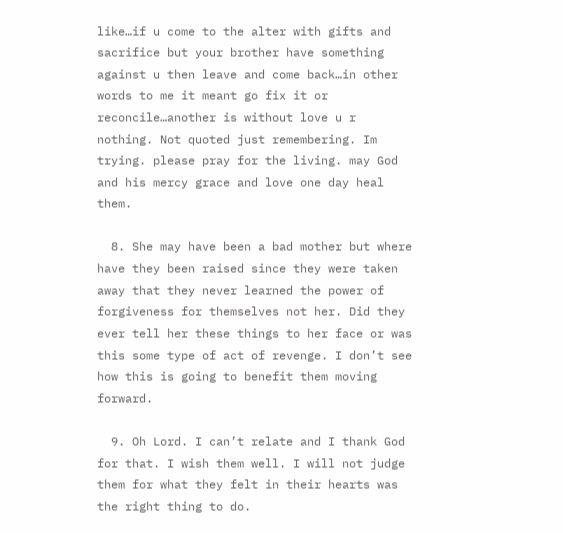like…if u come to the alter with gifts and sacrifice but your brother have something against u then leave and come back…in other words to me it meant go fix it or reconcile…another is without love u r nothing. Not quoted just remembering. Im trying. please pray for the living. may God and his mercy grace and love one day heal them.

  8. She may have been a bad mother but where have they been raised since they were taken away that they never learned the power of forgiveness for themselves not her. Did they ever tell her these things to her face or was this some type of act of revenge. I don’t see how this is going to benefit them moving forward.

  9. Oh Lord. I can’t relate and I thank God for that. I wish them well. I will not judge them for what they felt in their hearts was the right thing to do.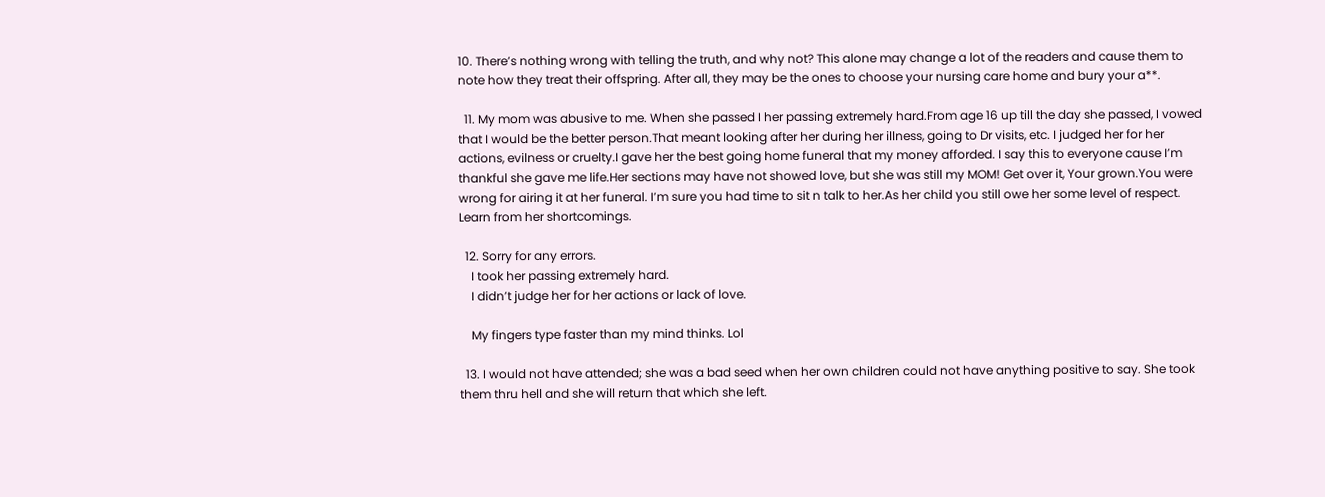10. There’s nothing wrong with telling the truth, and why not? This alone may change a lot of the readers and cause them to note how they treat their offspring. After all, they may be the ones to choose your nursing care home and bury your a**.

  11. My mom was abusive to me. When she passed I her passing extremely hard.From age 16 up till the day she passed, I vowed that I would be the better person.That meant looking after her during her illness, going to Dr visits, etc. I judged her for her actions, evilness or cruelty.I gave her the best going home funeral that my money afforded. I say this to everyone cause I’m thankful she gave me life.Her sections may have not showed love, but she was still my MOM! Get over it, Your grown.You were wrong for airing it at her funeral. I’m sure you had time to sit n talk to her.As her child you still owe her some level of respect. Learn from her shortcomings.

  12. Sorry for any errors.
    I took her passing extremely hard.
    I didn’t judge her for her actions or lack of love.

    My fingers type faster than my mind thinks. Lol

  13. I would not have attended; she was a bad seed when her own children could not have anything positive to say. She took them thru hell and she will return that which she left.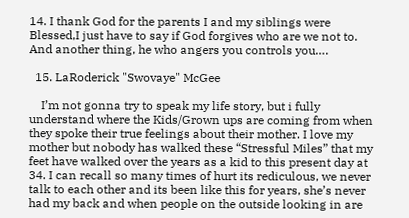14. I thank God for the parents I and my siblings were Blessed,I just have to say if God forgives who are we not to. And another thing, he who angers you controls you….

  15. LaRoderick "Swovaye" McGee

    I’m not gonna try to speak my life story, but i fully understand where the Kids/Grown ups are coming from when they spoke their true feelings about their mother. I love my mother but nobody has walked these “Stressful Miles” that my feet have walked over the years as a kid to this present day at 34. I can recall so many times of hurt its rediculous, we never talk to each other and its been like this for years, she’s never had my back and when people on the outside looking in are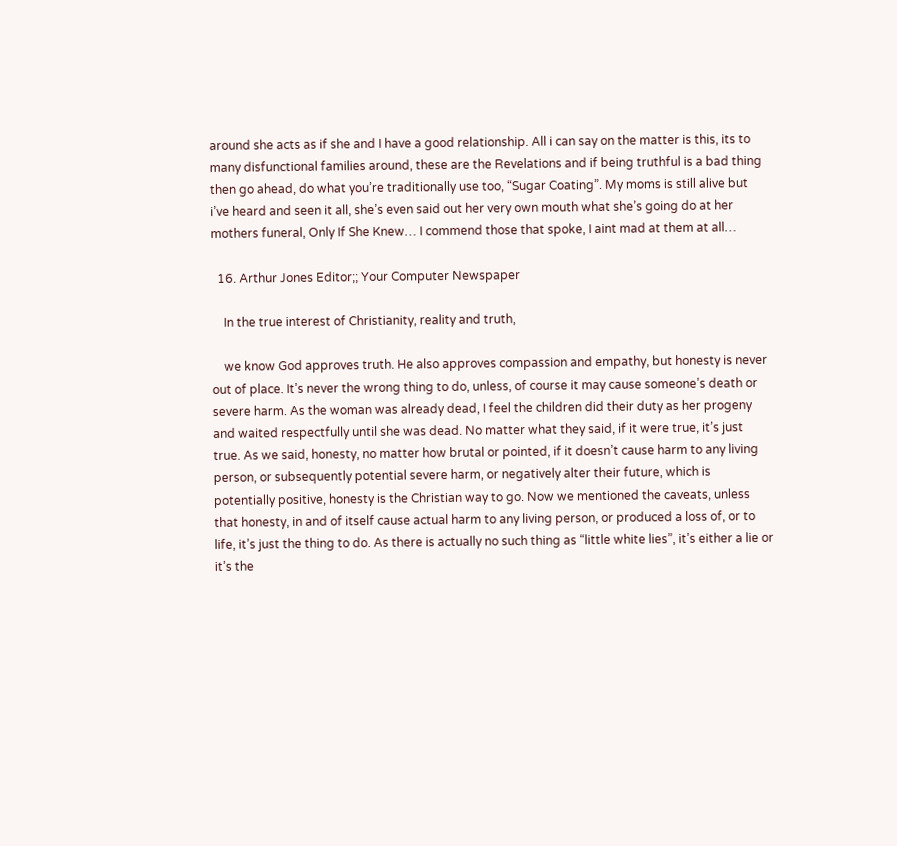around she acts as if she and I have a good relationship. All i can say on the matter is this, its to many disfunctional families around, these are the Revelations and if being truthful is a bad thing then go ahead, do what you’re traditionally use too, “Sugar Coating”. My moms is still alive but i’ve heard and seen it all, she’s even said out her very own mouth what she’s going do at her mothers funeral, Only If She Knew… I commend those that spoke, I aint mad at them at all…

  16. Arthur Jones Editor;; Your Computer Newspaper

    In the true interest of Christianity, reality and truth,

    we know God approves truth. He also approves compassion and empathy, but honesty is never out of place. It’s never the wrong thing to do, unless, of course it may cause someone’s death or severe harm. As the woman was already dead, I feel the children did their duty as her progeny and waited respectfully until she was dead. No matter what they said, if it were true, it’s just true. As we said, honesty, no matter how brutal or pointed, if it doesn’t cause harm to any living person, or subsequently potential severe harm, or negatively alter their future, which is potentially positive, honesty is the Christian way to go. Now we mentioned the caveats, unless that honesty, in and of itself cause actual harm to any living person, or produced a loss of, or to life, it’s just the thing to do. As there is actually no such thing as “little white lies”, it’s either a lie or it’s the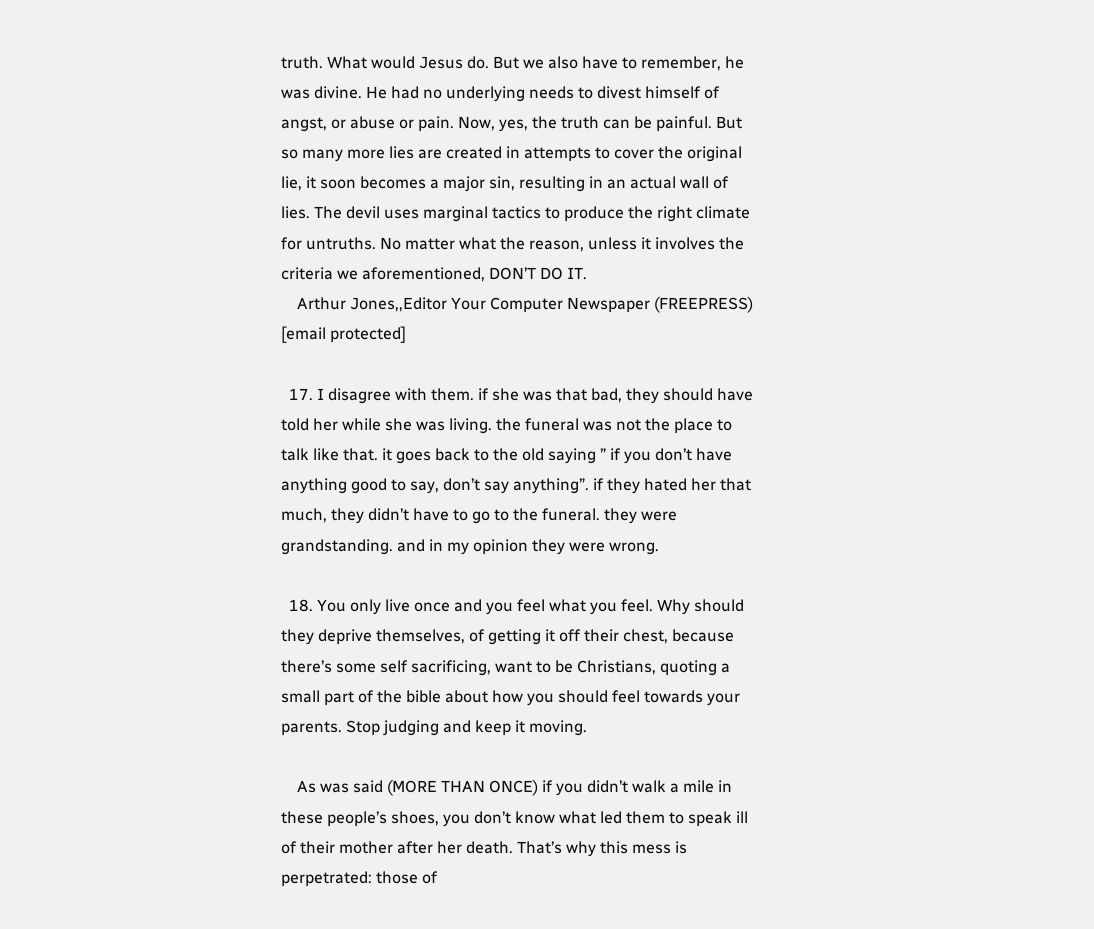truth. What would Jesus do. But we also have to remember, he was divine. He had no underlying needs to divest himself of angst, or abuse or pain. Now, yes, the truth can be painful. But so many more lies are created in attempts to cover the original lie, it soon becomes a major sin, resulting in an actual wall of lies. The devil uses marginal tactics to produce the right climate for untruths. No matter what the reason, unless it involves the criteria we aforementioned, DON’T DO IT.
    Arthur Jones,,Editor Your Computer Newspaper (FREEPRESS) [email protected]

  17. I disagree with them. if she was that bad, they should have told her while she was living. the funeral was not the place to talk like that. it goes back to the old saying ” if you don’t have anything good to say, don’t say anything”. if they hated her that much, they didn’t have to go to the funeral. they were grandstanding. and in my opinion they were wrong.

  18. You only live once and you feel what you feel. Why should they deprive themselves, of getting it off their chest, because there’s some self sacrificing, want to be Christians, quoting a small part of the bible about how you should feel towards your parents. Stop judging and keep it moving.

    As was said (MORE THAN ONCE) if you didn’t walk a mile in these people’s shoes, you don’t know what led them to speak ill of their mother after her death. That’s why this mess is perpetrated: those of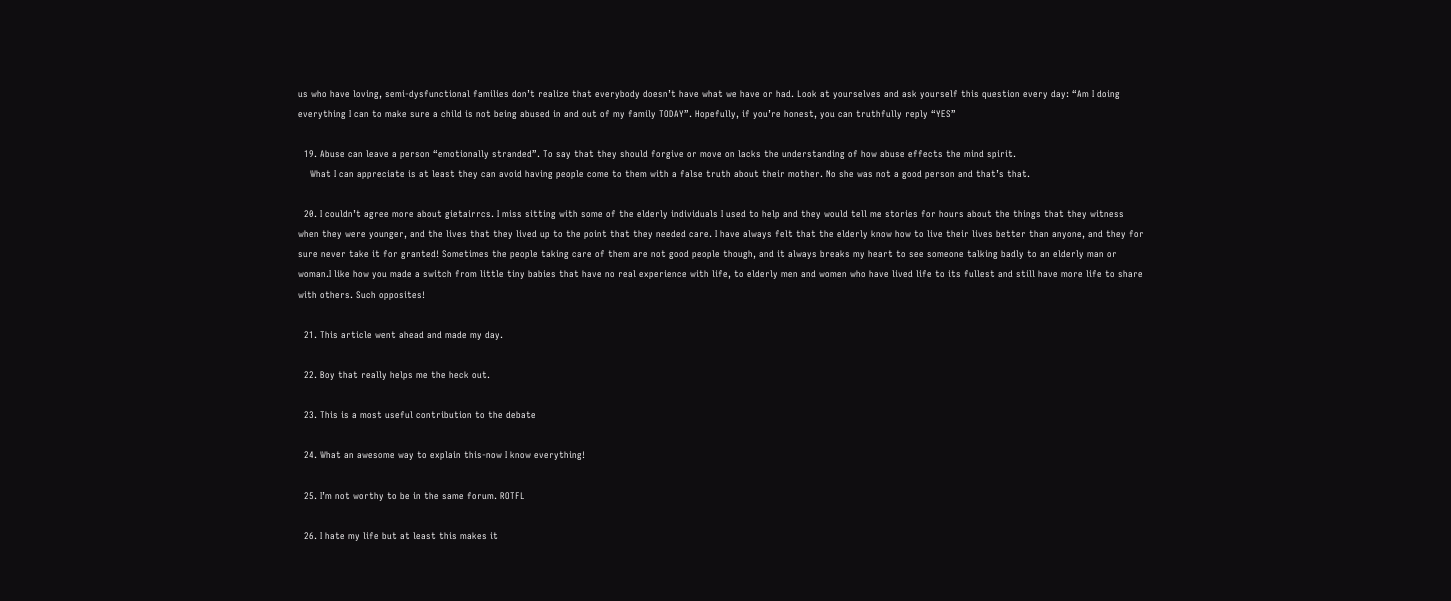us who have loving, semi-dysfunctional families don’t realize that everybody doesn’t have what we have or had. Look at yourselves and ask yourself this question every day: “Am I doing everything I can to make sure a child is not being abused in and out of my family TODAY”. Hopefully, if you’re honest, you can truthfully reply “YES”

  19. Abuse can leave a person “emotionally stranded”. To say that they should forgive or move on lacks the understanding of how abuse effects the mind spirit.
    What I can appreciate is at least they can avoid having people come to them with a false truth about their mother. No she was not a good person and that’s that.

  20. I couldn’t agree more about gietairrcs. I miss sitting with some of the elderly individuals I used to help and they would tell me stories for hours about the things that they witness when they were younger, and the lives that they lived up to the point that they needed care. I have always felt that the elderly know how to live their lives better than anyone, and they for sure never take it for granted! Sometimes the people taking care of them are not good people though, and it always breaks my heart to see someone talking badly to an elderly man or woman.I like how you made a switch from little tiny babies that have no real experience with life, to elderly men and women who have lived life to its fullest and still have more life to share with others. Such opposites!

  21. This article went ahead and made my day.

  22. Boy that really helps me the heck out.

  23. This is a most useful contribution to the debate

  24. What an awesome way to explain this-now I know everything!

  25. I’m not worthy to be in the same forum. ROTFL

  26. I hate my life but at least this makes it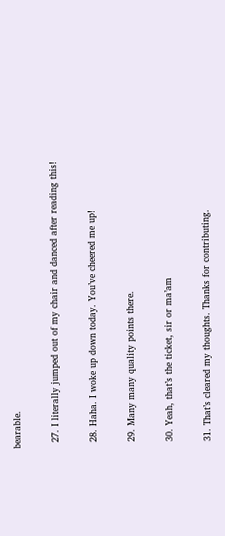bearable.

  27. I literally jumped out of my chair and danced after reading this!

  28. Haha. I woke up down today. You’ve cheered me up!

  29. Many many quality points there.

  30. Yeah, that’s the ticket, sir or ma’am

  31. That’s cleared my thoughts. Thanks for contributing.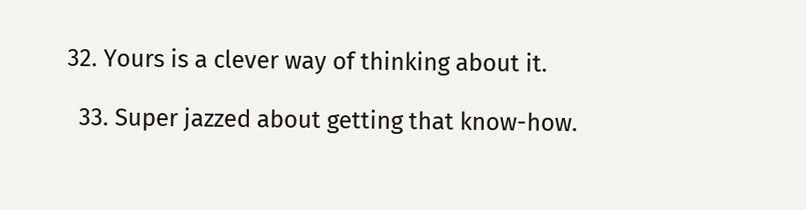32. Yours is a clever way of thinking about it.

  33. Super jazzed about getting that know-how.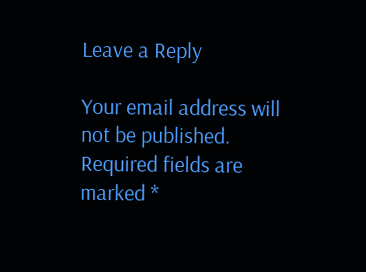Leave a Reply

Your email address will not be published. Required fields are marked *